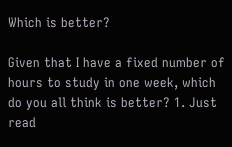Which is better?

Given that I have a fixed number of hours to study in one week, which do you all think is better? 1. Just read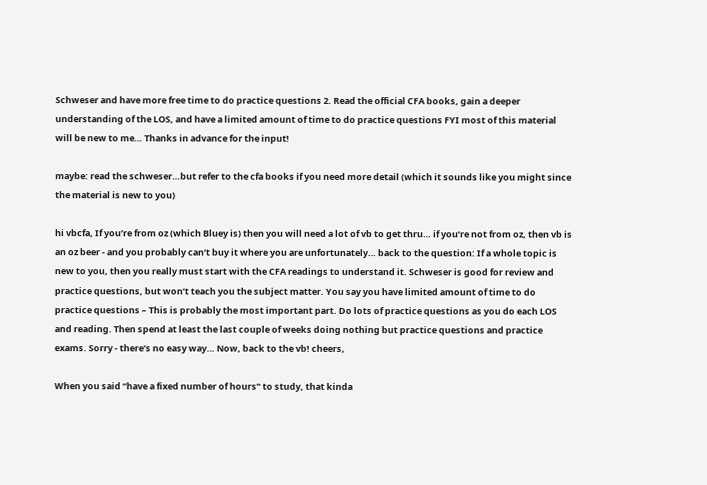Schweser and have more free time to do practice questions 2. Read the official CFA books, gain a deeper understanding of the LOS, and have a limited amount of time to do practice questions FYI most of this material will be new to me… Thanks in advance for the input!

maybe: read the schweser…but refer to the cfa books if you need more detail (which it sounds like you might since the material is new to you)

hi vbcfa, If you’re from oz (which Bluey is) then you will need a lot of vb to get thru… if you’re not from oz, then vb is an oz beer - and you probably can’t buy it where you are unfortunately… back to the question: If a whole topic is new to you, then you really must start with the CFA readings to understand it. Schweser is good for review and practice questions, but won’t teach you the subject matter. You say you have limited amount of time to do practice questions – This is probably the most important part. Do lots of practice questions as you do each LOS and reading. Then spend at least the last couple of weeks doing nothing but practice questions and practice exams. Sorry - there’s no easy way… Now, back to the vb! cheers,

When you said “have a fixed number of hours” to study, that kinda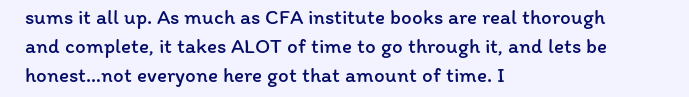sums it all up. As much as CFA institute books are real thorough and complete, it takes ALOT of time to go through it, and lets be honest…not everyone here got that amount of time. I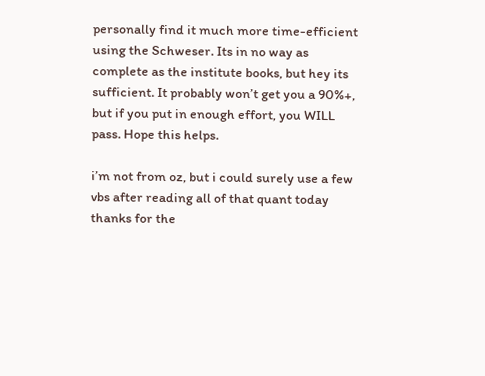personally find it much more time-efficient using the Schweser. Its in no way as complete as the institute books, but hey its sufficient. It probably won’t get you a 90%+, but if you put in enough effort, you WILL pass. Hope this helps.

i’m not from oz, but i could surely use a few vbs after reading all of that quant today thanks for the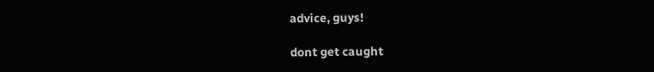advice, guys!

dont get caught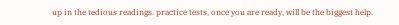up in the tedious readings. practice tests, once you are ready, will be the biggest help.